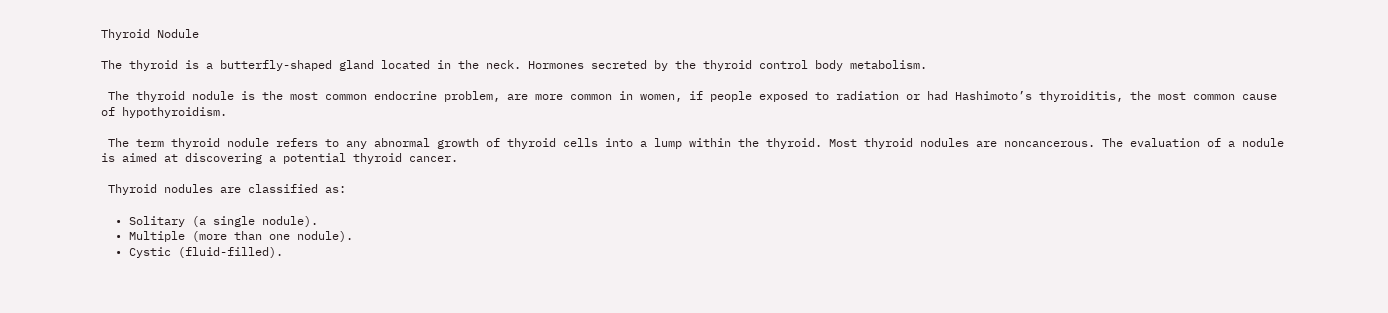Thyroid Nodule

The thyroid is a butterfly-shaped gland located in the neck. Hormones secreted by the thyroid control body metabolism.

 The thyroid nodule is the most common endocrine problem, are more common in women, if people exposed to radiation or had Hashimoto’s thyroiditis, the most common cause of hypothyroidism.

 The term thyroid nodule refers to any abnormal growth of thyroid cells into a lump within the thyroid. Most thyroid nodules are noncancerous. The evaluation of a nodule is aimed at discovering a potential thyroid cancer.

 Thyroid nodules are classified as:

  • Solitary (a single nodule).
  • Multiple (more than one nodule).
  • Cystic (fluid-filled).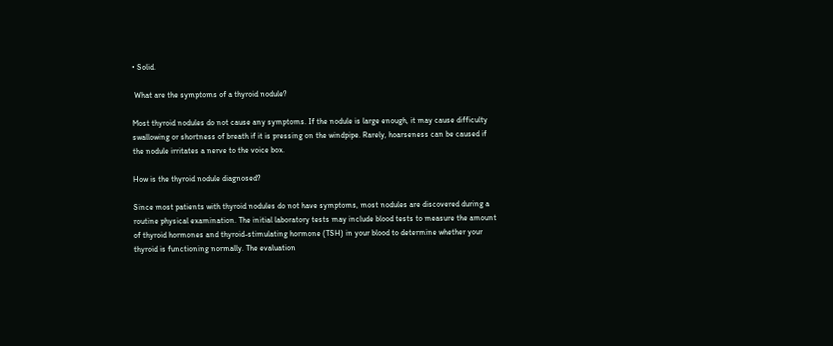• Solid.

 What are the symptoms of a thyroid nodule?

Most thyroid nodules do not cause any symptoms. If the nodule is large enough, it may cause difficulty swallowing or shortness of breath if it is pressing on the windpipe. Rarely, hoarseness can be caused if the nodule irritates a nerve to the voice box.

How is the thyroid nodule diagnosed?

Since most patients with thyroid nodules do not have symptoms, most nodules are discovered during a routine physical examination. The initial laboratory tests may include blood tests to measure the amount of thyroid hormones and thyroid-stimulating hormone (TSH) in your blood to determine whether your thyroid is functioning normally. The evaluation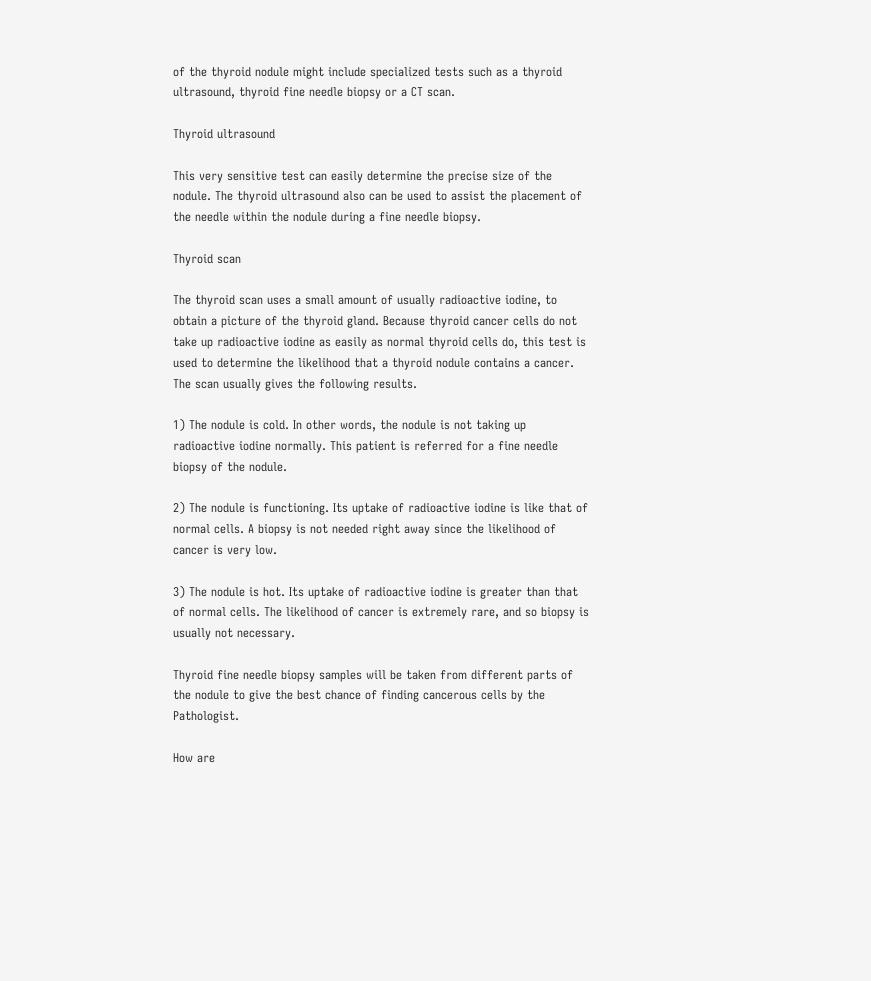of the thyroid nodule might include specialized tests such as a thyroid ultrasound, thyroid fine needle biopsy or a CT scan.

Thyroid ultrasound

This very sensitive test can easily determine the precise size of the nodule. The thyroid ultrasound also can be used to assist the placement of the needle within the nodule during a fine needle biopsy.

Thyroid scan

The thyroid scan uses a small amount of usually radioactive iodine, to obtain a picture of the thyroid gland. Because thyroid cancer cells do not take up radioactive iodine as easily as normal thyroid cells do, this test is used to determine the likelihood that a thyroid nodule contains a cancer. The scan usually gives the following results.

1) The nodule is cold. In other words, the nodule is not taking up radioactive iodine normally. This patient is referred for a fine needle biopsy of the nodule.

2) The nodule is functioning. Its uptake of radioactive iodine is like that of normal cells. A biopsy is not needed right away since the likelihood of cancer is very low.

3) The nodule is hot. Its uptake of radioactive iodine is greater than that of normal cells. The likelihood of cancer is extremely rare, and so biopsy is usually not necessary.

Thyroid fine needle biopsy samples will be taken from different parts of the nodule to give the best chance of finding cancerous cells by the Pathologist.

How are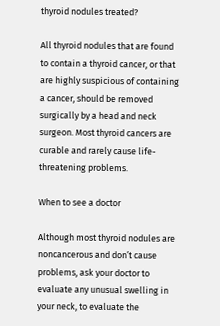thyroid nodules treated?

All thyroid nodules that are found to contain a thyroid cancer, or that are highly suspicious of containing a cancer, should be removed surgically by a head and neck surgeon. Most thyroid cancers are curable and rarely cause life-threatening problems.

When to see a doctor

Although most thyroid nodules are noncancerous and don’t cause problems, ask your doctor to evaluate any unusual swelling in your neck, to evaluate the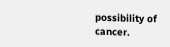possibility of cancer.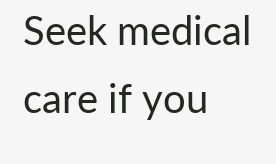Seek medical care if you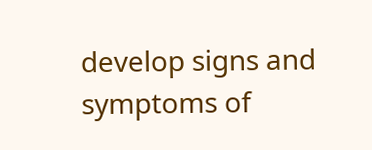develop signs and symptoms of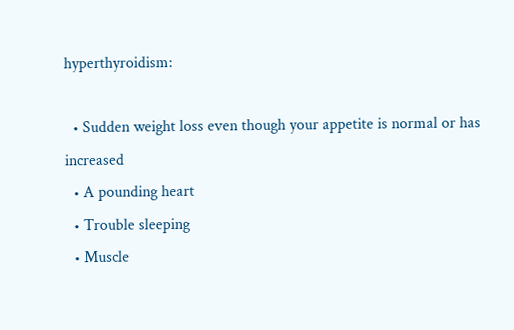hyperthyroidism:

  • Sudden weight loss even though your appetite is normal or has increased
  • A pounding heart
  • Trouble sleeping
  • Muscle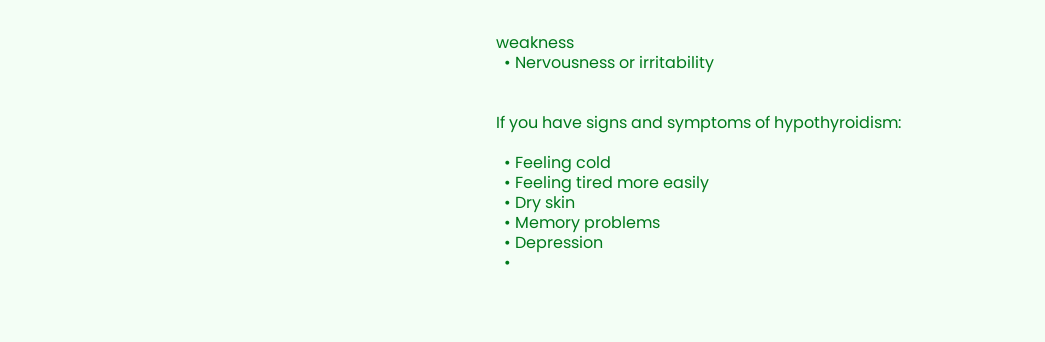weakness
  • Nervousness or irritability


If you have signs and symptoms of hypothyroidism:

  • Feeling cold
  • Feeling tired more easily
  • Dry skin
  • Memory problems
  • Depression
  •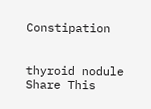Constipation


thyroid nodule
Share This